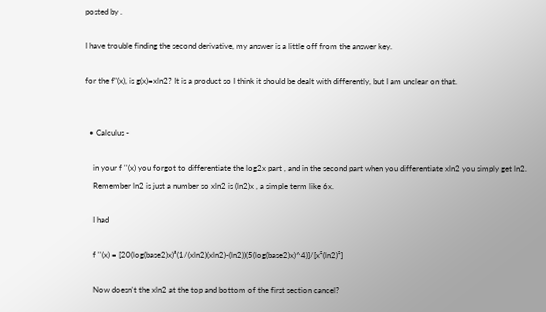posted by .

I have trouble finding the second derivative, my answer is a little off from the answer key.

for the f"(x), is g(x)=xln2? It is a product so I think it should be dealt with differently, but I am unclear on that.


  • Calculus -

    in your f ''(x) you forgot to differentiate the log2x part , and in the second part when you differentiate xln2 you simply get ln2.
    Remember ln2 is just a number so xln2 is (ln2)x , a simple term like 6x.

    I had

    f ''(x) = [20(log(base2)x)³(1/(xln2)(xln2)-(ln2))(5(log(base2)x)^4)]/[x²(ln2)²]

    Now doesn't the xln2 at the top and bottom of the first section cancel?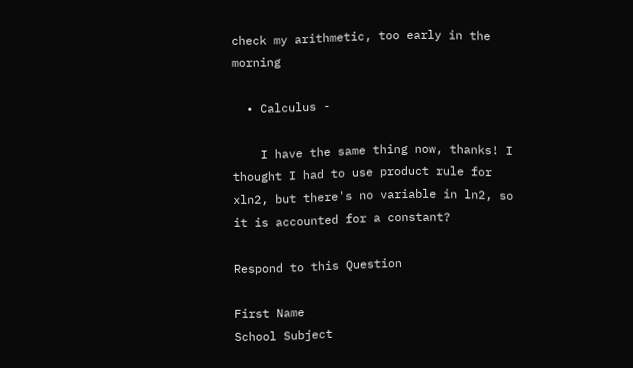check my arithmetic, too early in the morning

  • Calculus -

    I have the same thing now, thanks! I thought I had to use product rule for xln2, but there's no variable in ln2, so it is accounted for a constant?

Respond to this Question

First Name
School Subject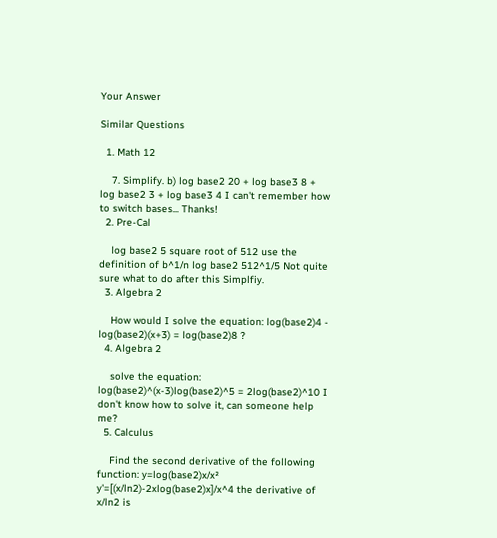Your Answer

Similar Questions

  1. Math 12

    7. Simplify. b) log base2 20 + log base3 8 + log base2 3 + log base3 4 I can't remember how to switch bases... Thanks!
  2. Pre-Cal

    log base2 5 square root of 512 use the definition of b^1/n log base2 512^1/5 Not quite sure what to do after this Simplfiy.
  3. Algebra 2

    How would I solve the equation: log(base2)4 - log(base2)(x+3) = log(base2)8 ?
  4. Algebra 2

    solve the equation: log(base2)^(x-3)log(base2)^5 = 2log(base2)^10 I don't know how to solve it, can someone help me?
  5. Calculus

    Find the second derivative of the following function: y=log(base2)x/x² y'=[(x/ln2)-2xlog(base2)x]/x^4 the derivative of x/ln2 is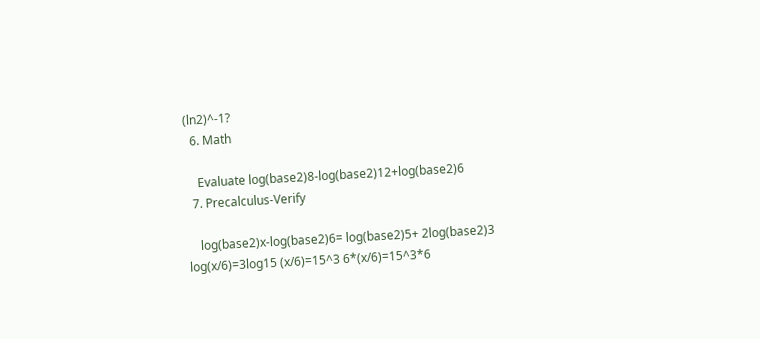(ln2)^-1?
  6. Math

    Evaluate log(base2)8-log(base2)12+log(base2)6
  7. Precalculus-Verify

    log(base2)x-log(base2)6= log(base2)5+ 2log(base2)3 log(x/6)=3log15 (x/6)=15^3 6*(x/6)=15^3*6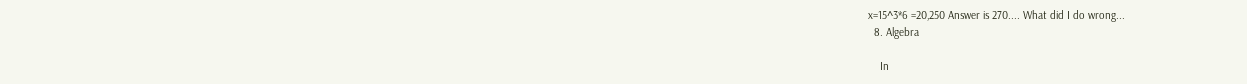x=15^3*6 =20,250 Answer is 270.... What did I do wrong...
  8. Algebra

    In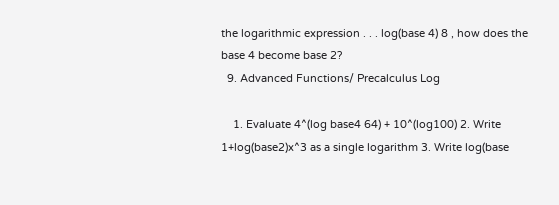the logarithmic expression . . . log(base 4) 8 , how does the base 4 become base 2?
  9. Advanced Functions/ Precalculus Log

    1. Evaluate 4^(log base4 64) + 10^(log100) 2. Write 1+log(base2)x^3 as a single logarithm 3. Write log(base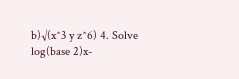b)√(x^3 y z^6) 4. Solve log(base 2)x-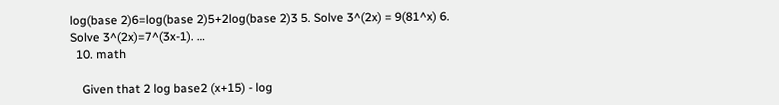log(base 2)6=log(base 2)5+2log(base 2)3 5. Solve 3^(2x) = 9(81^x) 6. Solve 3^(2x)=7^(3x-1). …
  10. math

    Given that 2 log base2 (x+15) - log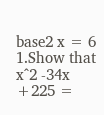base2 x = 6 1.Show that x^2 -34x +225 =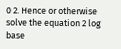0 2. Hence or otherwise solve the equation 2 log base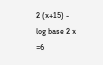2 (x+15) - log base 2 x =6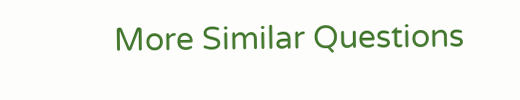More Similar Questions